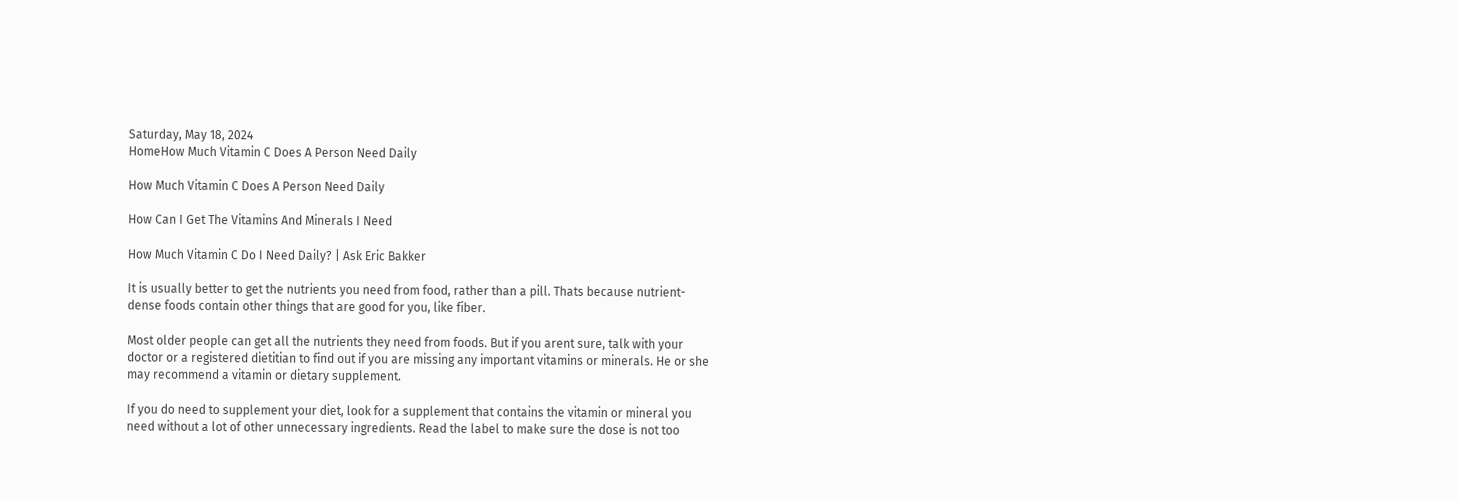Saturday, May 18, 2024
HomeHow Much Vitamin C Does A Person Need Daily

How Much Vitamin C Does A Person Need Daily

How Can I Get The Vitamins And Minerals I Need

How Much Vitamin C Do I Need Daily? | Ask Eric Bakker

It is usually better to get the nutrients you need from food, rather than a pill. Thats because nutrient-dense foods contain other things that are good for you, like fiber.

Most older people can get all the nutrients they need from foods. But if you arent sure, talk with your doctor or a registered dietitian to find out if you are missing any important vitamins or minerals. He or she may recommend a vitamin or dietary supplement.

If you do need to supplement your diet, look for a supplement that contains the vitamin or mineral you need without a lot of other unnecessary ingredients. Read the label to make sure the dose is not too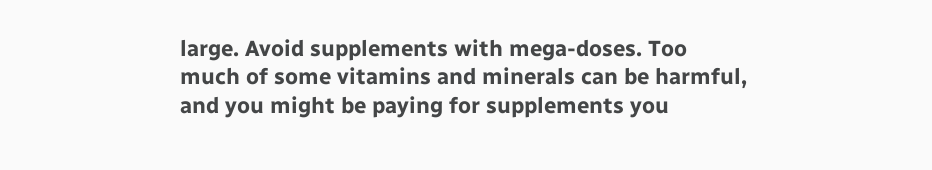large. Avoid supplements with mega-doses. Too much of some vitamins and minerals can be harmful, and you might be paying for supplements you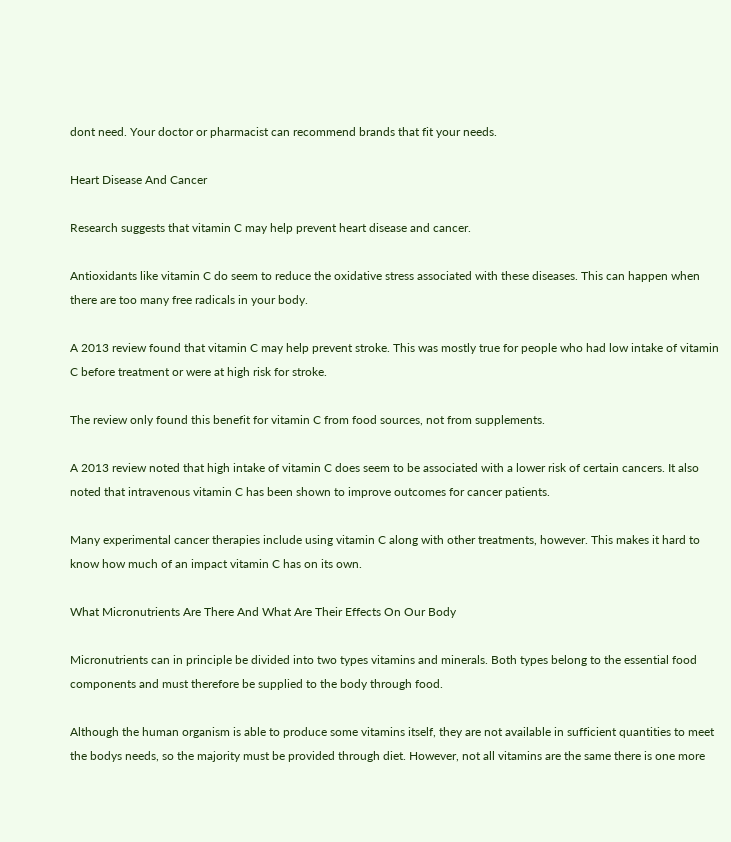dont need. Your doctor or pharmacist can recommend brands that fit your needs.

Heart Disease And Cancer

Research suggests that vitamin C may help prevent heart disease and cancer.

Antioxidants like vitamin C do seem to reduce the oxidative stress associated with these diseases. This can happen when there are too many free radicals in your body.

A 2013 review found that vitamin C may help prevent stroke. This was mostly true for people who had low intake of vitamin C before treatment or were at high risk for stroke.

The review only found this benefit for vitamin C from food sources, not from supplements.

A 2013 review noted that high intake of vitamin C does seem to be associated with a lower risk of certain cancers. It also noted that intravenous vitamin C has been shown to improve outcomes for cancer patients.

Many experimental cancer therapies include using vitamin C along with other treatments, however. This makes it hard to know how much of an impact vitamin C has on its own.

What Micronutrients Are There And What Are Their Effects On Our Body

Micronutrients can in principle be divided into two types vitamins and minerals. Both types belong to the essential food components and must therefore be supplied to the body through food.

Although the human organism is able to produce some vitamins itself, they are not available in sufficient quantities to meet the bodys needs, so the majority must be provided through diet. However, not all vitamins are the same there is one more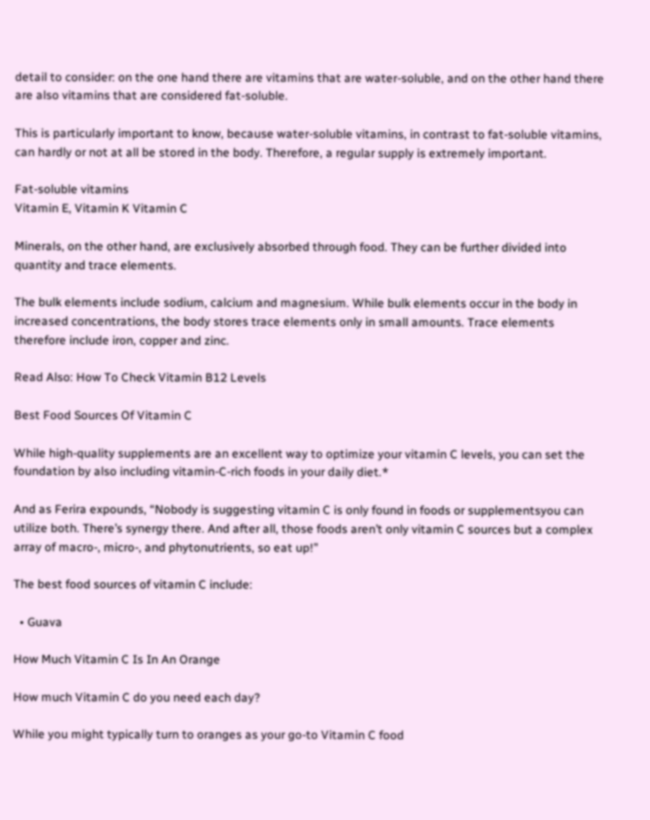detail to consider: on the one hand there are vitamins that are water-soluble, and on the other hand there are also vitamins that are considered fat-soluble.

This is particularly important to know, because water-soluble vitamins, in contrast to fat-soluble vitamins, can hardly or not at all be stored in the body. Therefore, a regular supply is extremely important.

Fat-soluble vitamins
Vitamin E, Vitamin K Vitamin C

Minerals, on the other hand, are exclusively absorbed through food. They can be further divided into quantity and trace elements.

The bulk elements include sodium, calcium and magnesium. While bulk elements occur in the body in increased concentrations, the body stores trace elements only in small amounts. Trace elements therefore include iron, copper and zinc.

Read Also: How To Check Vitamin B12 Levels

Best Food Sources Of Vitamin C

While high-quality supplements are an excellent way to optimize your vitamin C levels, you can set the foundation by also including vitamin-C-rich foods in your daily diet.*

And as Ferira expounds, “Nobody is suggesting vitamin C is only found in foods or supplementsyou can utilize both. There’s synergy there. And after all, those foods aren’t only vitamin C sources but a complex array of macro-, micro-, and phytonutrients, so eat up!”

The best food sources of vitamin C include:

  • Guava

How Much Vitamin C Is In An Orange

How much Vitamin C do you need each day?

While you might typically turn to oranges as your go-to Vitamin C food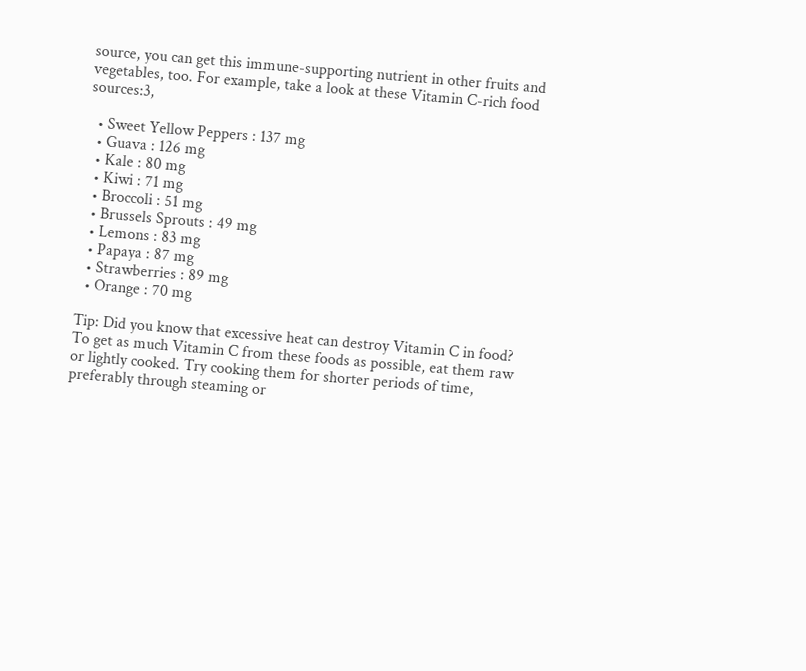source, you can get this immune-supporting nutrient in other fruits and vegetables, too. For example, take a look at these Vitamin C-rich food sources:3,

  • Sweet Yellow Peppers : 137 mg
  • Guava : 126 mg
  • Kale : 80 mg
  • Kiwi : 71 mg
  • Broccoli : 51 mg
  • Brussels Sprouts : 49 mg
  • Lemons : 83 mg
  • Papaya : 87 mg
  • Strawberries : 89 mg
  • Orange : 70 mg

Tip: Did you know that excessive heat can destroy Vitamin C in food? To get as much Vitamin C from these foods as possible, eat them raw or lightly cooked. Try cooking them for shorter periods of time, preferably through steaming or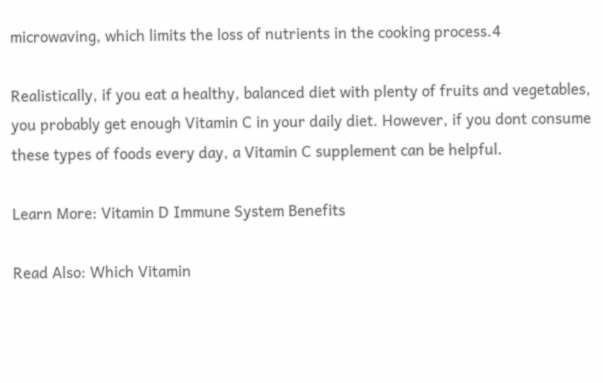microwaving, which limits the loss of nutrients in the cooking process.4

Realistically, if you eat a healthy, balanced diet with plenty of fruits and vegetables, you probably get enough Vitamin C in your daily diet. However, if you dont consume these types of foods every day, a Vitamin C supplement can be helpful.

Learn More: Vitamin D Immune System Benefits

Read Also: Which Vitamin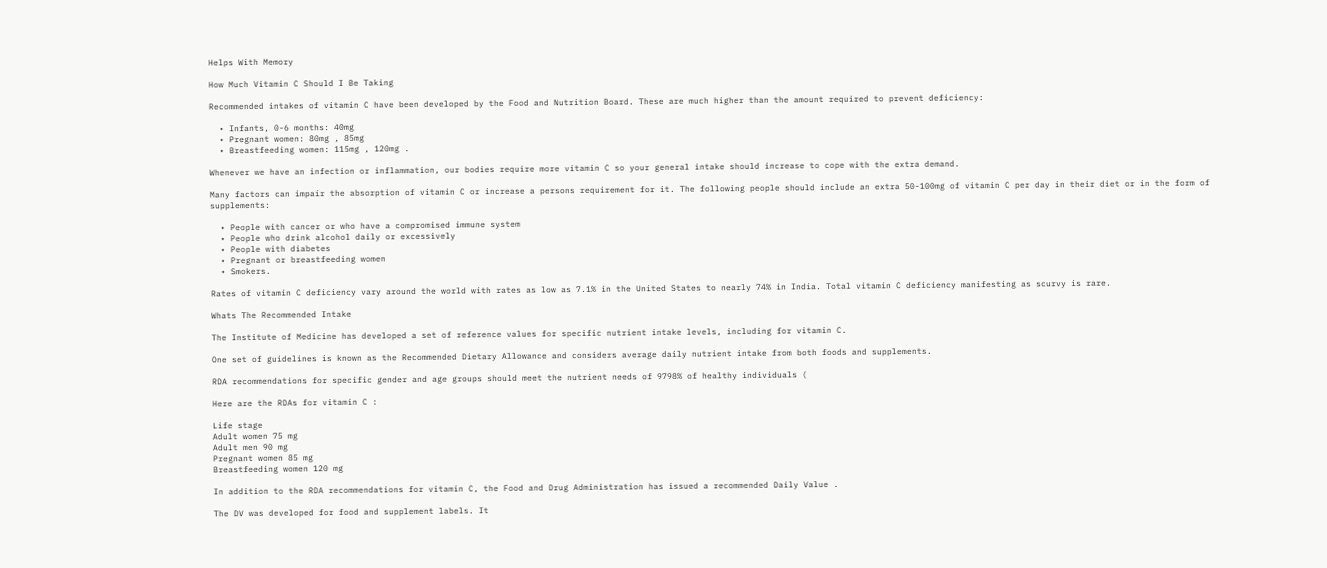Helps With Memory

How Much Vitamin C Should I Be Taking

Recommended intakes of vitamin C have been developed by the Food and Nutrition Board. These are much higher than the amount required to prevent deficiency:

  • Infants, 0-6 months: 40mg
  • Pregnant women: 80mg , 85mg
  • Breastfeeding women: 115mg , 120mg .

Whenever we have an infection or inflammation, our bodies require more vitamin C so your general intake should increase to cope with the extra demand.

Many factors can impair the absorption of vitamin C or increase a persons requirement for it. The following people should include an extra 50-100mg of vitamin C per day in their diet or in the form of supplements:

  • People with cancer or who have a compromised immune system
  • People who drink alcohol daily or excessively
  • People with diabetes
  • Pregnant or breastfeeding women
  • Smokers.

Rates of vitamin C deficiency vary around the world with rates as low as 7.1% in the United States to nearly 74% in India. Total vitamin C deficiency manifesting as scurvy is rare.

Whats The Recommended Intake

The Institute of Medicine has developed a set of reference values for specific nutrient intake levels, including for vitamin C.

One set of guidelines is known as the Recommended Dietary Allowance and considers average daily nutrient intake from both foods and supplements.

RDA recommendations for specific gender and age groups should meet the nutrient needs of 9798% of healthy individuals (

Here are the RDAs for vitamin C :

Life stage
Adult women 75 mg
Adult men 90 mg
Pregnant women 85 mg
Breastfeeding women 120 mg

In addition to the RDA recommendations for vitamin C, the Food and Drug Administration has issued a recommended Daily Value .

The DV was developed for food and supplement labels. It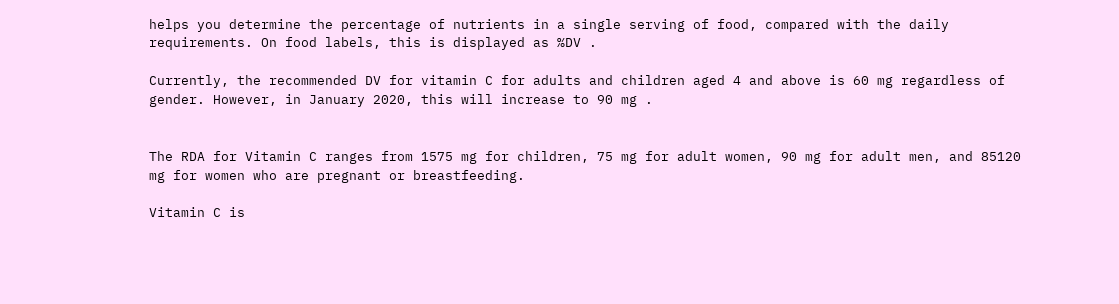helps you determine the percentage of nutrients in a single serving of food, compared with the daily requirements. On food labels, this is displayed as %DV .

Currently, the recommended DV for vitamin C for adults and children aged 4 and above is 60 mg regardless of gender. However, in January 2020, this will increase to 90 mg .


The RDA for Vitamin C ranges from 1575 mg for children, 75 mg for adult women, 90 mg for adult men, and 85120 mg for women who are pregnant or breastfeeding.

Vitamin C is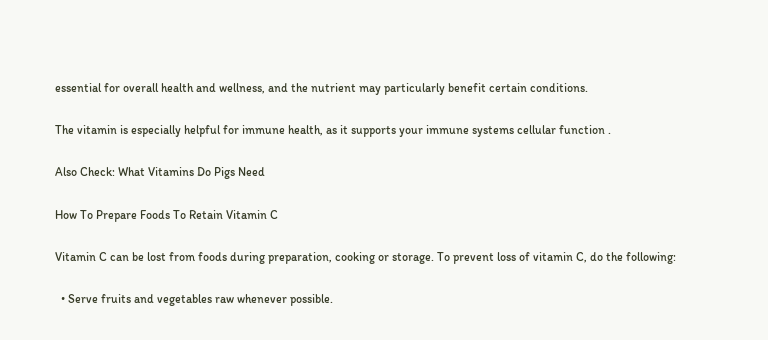essential for overall health and wellness, and the nutrient may particularly benefit certain conditions.

The vitamin is especially helpful for immune health, as it supports your immune systems cellular function .

Also Check: What Vitamins Do Pigs Need

How To Prepare Foods To Retain Vitamin C

Vitamin C can be lost from foods during preparation, cooking or storage. To prevent loss of vitamin C, do the following:

  • Serve fruits and vegetables raw whenever possible.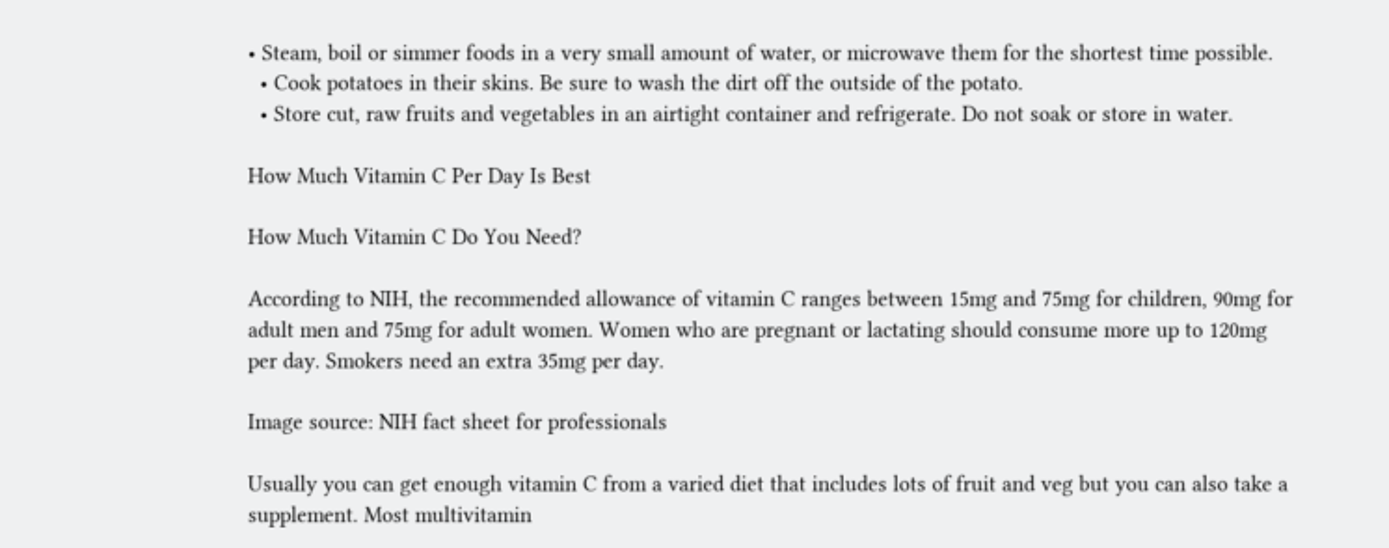• Steam, boil or simmer foods in a very small amount of water, or microwave them for the shortest time possible.
  • Cook potatoes in their skins. Be sure to wash the dirt off the outside of the potato.
  • Store cut, raw fruits and vegetables in an airtight container and refrigerate. Do not soak or store in water.

How Much Vitamin C Per Day Is Best

How Much Vitamin C Do You Need?

According to NIH, the recommended allowance of vitamin C ranges between 15mg and 75mg for children, 90mg for adult men and 75mg for adult women. Women who are pregnant or lactating should consume more up to 120mg per day. Smokers need an extra 35mg per day.

Image source: NIH fact sheet for professionals

Usually you can get enough vitamin C from a varied diet that includes lots of fruit and veg but you can also take a supplement. Most multivitamin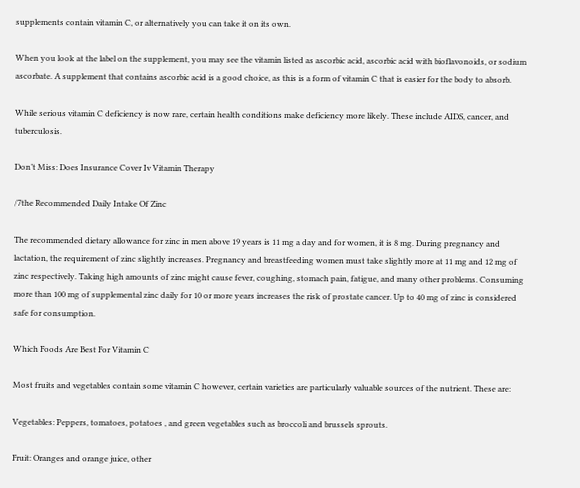supplements contain vitamin C, or alternatively you can take it on its own.

When you look at the label on the supplement, you may see the vitamin listed as ascorbic acid, ascorbic acid with bioflavonoids, or sodium ascorbate. A supplement that contains ascorbic acid is a good choice, as this is a form of vitamin C that is easier for the body to absorb.

While serious vitamin C deficiency is now rare, certain health conditions make deficiency more likely. These include AIDS, cancer, and tuberculosis.

Don’t Miss: Does Insurance Cover Iv Vitamin Therapy

/7the Recommended Daily Intake Of Zinc

The recommended dietary allowance for zinc in men above 19 years is 11 mg a day and for women, it is 8 mg. During pregnancy and lactation, the requirement of zinc slightly increases. Pregnancy and breastfeeding women must take slightly more at 11 mg and 12 mg of zinc respectively. Taking high amounts of zinc might cause fever, coughing, stomach pain, fatigue, and many other problems. Consuming more than 100 mg of supplemental zinc daily for 10 or more years increases the risk of prostate cancer. Up to 40 mg of zinc is considered safe for consumption.

Which Foods Are Best For Vitamin C

Most fruits and vegetables contain some vitamin C however, certain varieties are particularly valuable sources of the nutrient. These are:

Vegetables: Peppers, tomatoes, potatoes , and green vegetables such as broccoli and brussels sprouts.

Fruit: Oranges and orange juice, other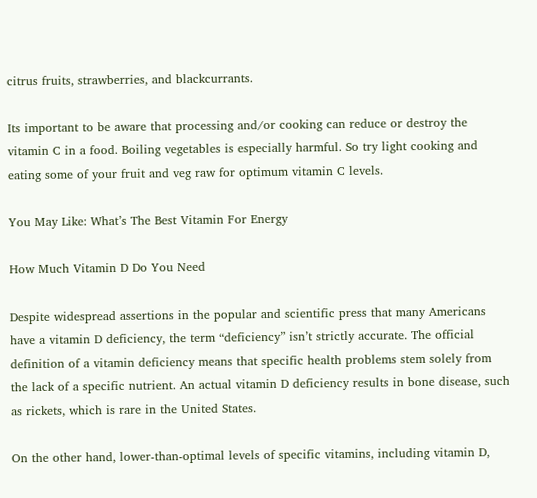citrus fruits, strawberries, and blackcurrants.

Its important to be aware that processing and/or cooking can reduce or destroy the vitamin C in a food. Boiling vegetables is especially harmful. So try light cooking and eating some of your fruit and veg raw for optimum vitamin C levels.

You May Like: What’s The Best Vitamin For Energy

How Much Vitamin D Do You Need

Despite widespread assertions in the popular and scientific press that many Americans have a vitamin D deficiency, the term “deficiency” isn’t strictly accurate. The official definition of a vitamin deficiency means that specific health problems stem solely from the lack of a specific nutrient. An actual vitamin D deficiency results in bone disease, such as rickets, which is rare in the United States.

On the other hand, lower-than-optimal levels of specific vitamins, including vitamin D,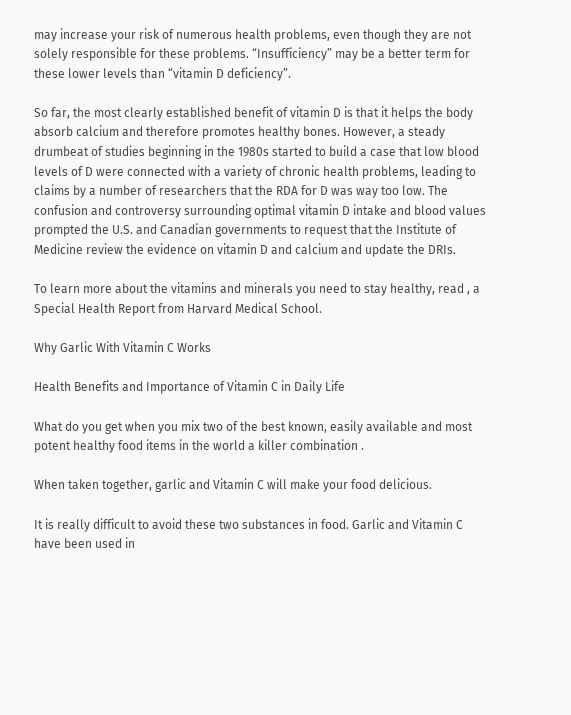may increase your risk of numerous health problems, even though they are not solely responsible for these problems. “Insufficiency” may be a better term for these lower levels than “vitamin D deficiency”.

So far, the most clearly established benefit of vitamin D is that it helps the body absorb calcium and therefore promotes healthy bones. However, a steady drumbeat of studies beginning in the 1980s started to build a case that low blood levels of D were connected with a variety of chronic health problems, leading to claims by a number of researchers that the RDA for D was way too low. The confusion and controversy surrounding optimal vitamin D intake and blood values prompted the U.S. and Canadian governments to request that the Institute of Medicine review the evidence on vitamin D and calcium and update the DRIs.

To learn more about the vitamins and minerals you need to stay healthy, read , a Special Health Report from Harvard Medical School.

Why Garlic With Vitamin C Works

Health Benefits and Importance of Vitamin C in Daily Life

What do you get when you mix two of the best known, easily available and most potent healthy food items in the world a killer combination .

When taken together, garlic and Vitamin C will make your food delicious.

It is really difficult to avoid these two substances in food. Garlic and Vitamin C have been used in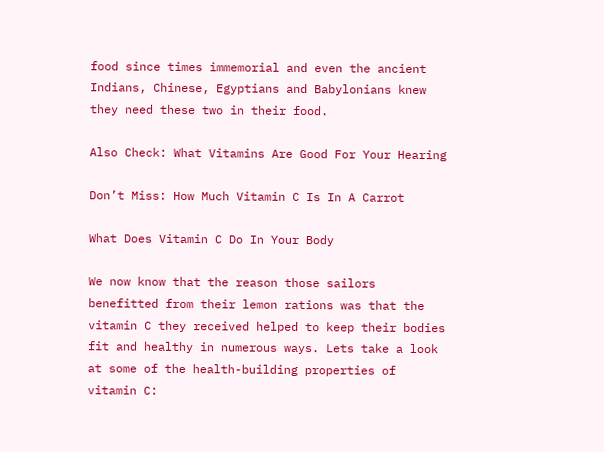food since times immemorial and even the ancient Indians, Chinese, Egyptians and Babylonians knew they need these two in their food.

Also Check: What Vitamins Are Good For Your Hearing

Don’t Miss: How Much Vitamin C Is In A Carrot

What Does Vitamin C Do In Your Body

We now know that the reason those sailors benefitted from their lemon rations was that the vitamin C they received helped to keep their bodies fit and healthy in numerous ways. Lets take a look at some of the health-building properties of vitamin C: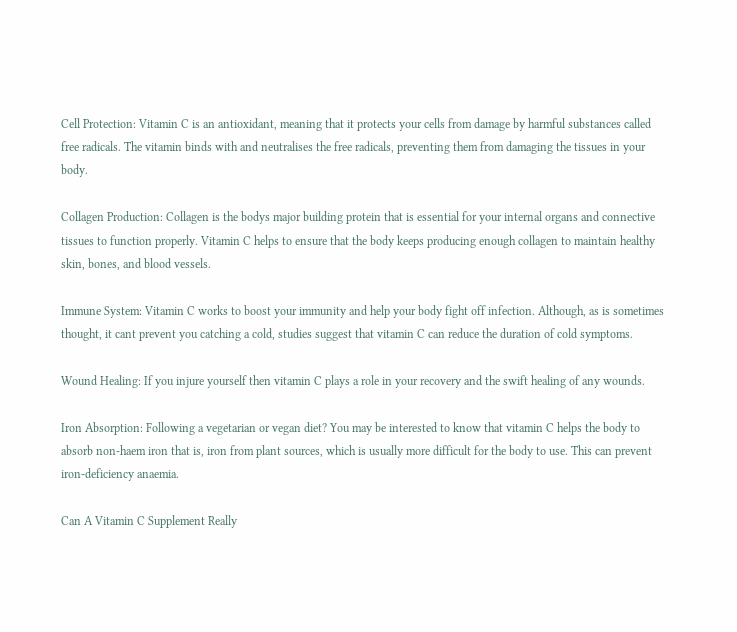Cell Protection: Vitamin C is an antioxidant, meaning that it protects your cells from damage by harmful substances called free radicals. The vitamin binds with and neutralises the free radicals, preventing them from damaging the tissues in your body.

Collagen Production: Collagen is the bodys major building protein that is essential for your internal organs and connective tissues to function properly. Vitamin C helps to ensure that the body keeps producing enough collagen to maintain healthy skin, bones, and blood vessels.

Immune System: Vitamin C works to boost your immunity and help your body fight off infection. Although, as is sometimes thought, it cant prevent you catching a cold, studies suggest that vitamin C can reduce the duration of cold symptoms.

Wound Healing: If you injure yourself then vitamin C plays a role in your recovery and the swift healing of any wounds.

Iron Absorption: Following a vegetarian or vegan diet? You may be interested to know that vitamin C helps the body to absorb non-haem iron that is, iron from plant sources, which is usually more difficult for the body to use. This can prevent iron-deficiency anaemia.

Can A Vitamin C Supplement Really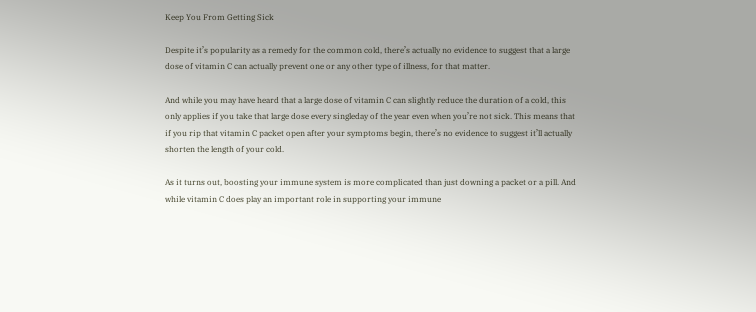Keep You From Getting Sick

Despite it’s popularity as a remedy for the common cold, there’s actually no evidence to suggest that a large dose of vitamin C can actually prevent one or any other type of illness, for that matter.

And while you may have heard that a large dose of vitamin C can slightly reduce the duration of a cold, this only applies if you take that large dose every singleday of the year even when you’re not sick. This means that if you rip that vitamin C packet open after your symptoms begin, there’s no evidence to suggest it’ll actually shorten the length of your cold.

As it turns out, boosting your immune system is more complicated than just downing a packet or a pill. And while vitamin C does play an important role in supporting your immune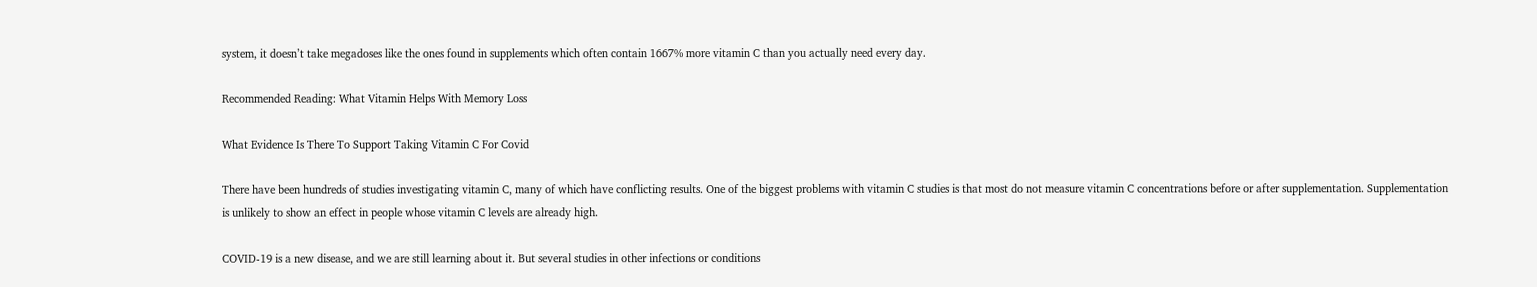system, it doesn’t take megadoses like the ones found in supplements which often contain 1667% more vitamin C than you actually need every day.

Recommended Reading: What Vitamin Helps With Memory Loss

What Evidence Is There To Support Taking Vitamin C For Covid

There have been hundreds of studies investigating vitamin C, many of which have conflicting results. One of the biggest problems with vitamin C studies is that most do not measure vitamin C concentrations before or after supplementation. Supplementation is unlikely to show an effect in people whose vitamin C levels are already high.

COVID-19 is a new disease, and we are still learning about it. But several studies in other infections or conditions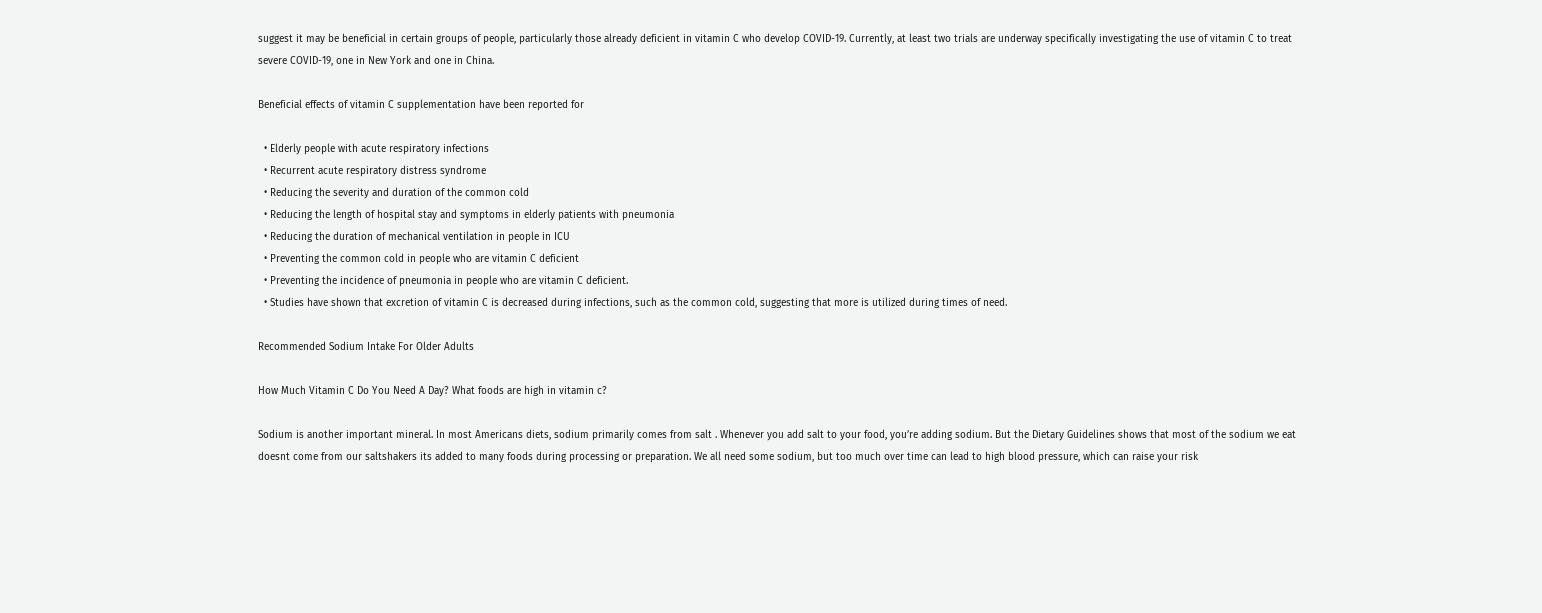suggest it may be beneficial in certain groups of people, particularly those already deficient in vitamin C who develop COVID-19. Currently, at least two trials are underway specifically investigating the use of vitamin C to treat severe COVID-19, one in New York and one in China.

Beneficial effects of vitamin C supplementation have been reported for

  • Elderly people with acute respiratory infections
  • Recurrent acute respiratory distress syndrome
  • Reducing the severity and duration of the common cold
  • Reducing the length of hospital stay and symptoms in elderly patients with pneumonia
  • Reducing the duration of mechanical ventilation in people in ICU
  • Preventing the common cold in people who are vitamin C deficient
  • Preventing the incidence of pneumonia in people who are vitamin C deficient.
  • Studies have shown that excretion of vitamin C is decreased during infections, such as the common cold, suggesting that more is utilized during times of need.

Recommended Sodium Intake For Older Adults

How Much Vitamin C Do You Need A Day? What foods are high in vitamin c?

Sodium is another important mineral. In most Americans diets, sodium primarily comes from salt . Whenever you add salt to your food, you’re adding sodium. But the Dietary Guidelines shows that most of the sodium we eat doesnt come from our saltshakers its added to many foods during processing or preparation. We all need some sodium, but too much over time can lead to high blood pressure, which can raise your risk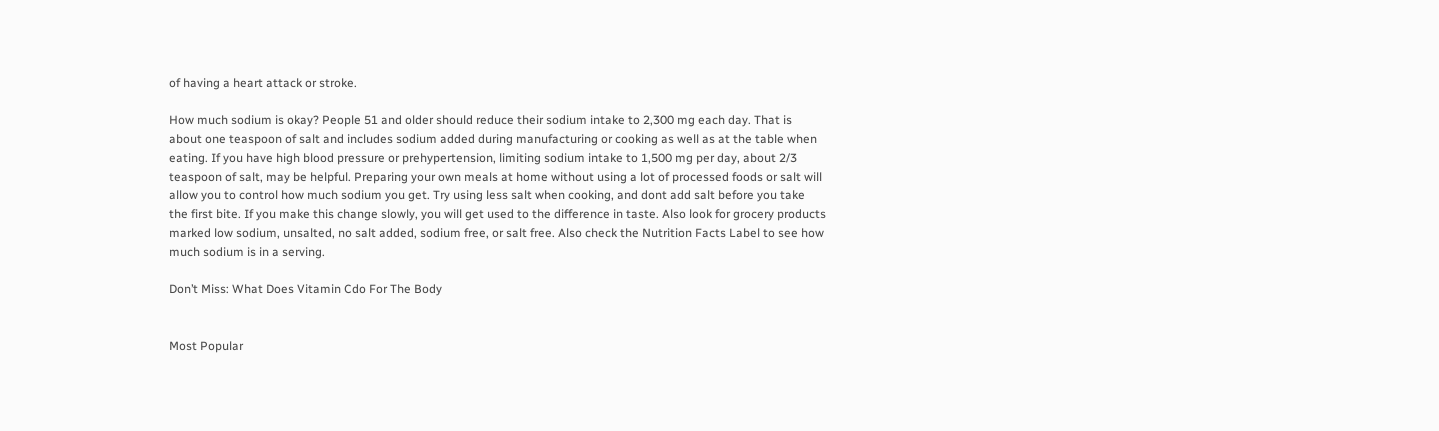of having a heart attack or stroke.

How much sodium is okay? People 51 and older should reduce their sodium intake to 2,300 mg each day. That is about one teaspoon of salt and includes sodium added during manufacturing or cooking as well as at the table when eating. If you have high blood pressure or prehypertension, limiting sodium intake to 1,500 mg per day, about 2/3 teaspoon of salt, may be helpful. Preparing your own meals at home without using a lot of processed foods or salt will allow you to control how much sodium you get. Try using less salt when cooking, and dont add salt before you take the first bite. If you make this change slowly, you will get used to the difference in taste. Also look for grocery products marked low sodium, unsalted, no salt added, sodium free, or salt free. Also check the Nutrition Facts Label to see how much sodium is in a serving.

Don’t Miss: What Does Vitamin Cdo For The Body


Most Popular